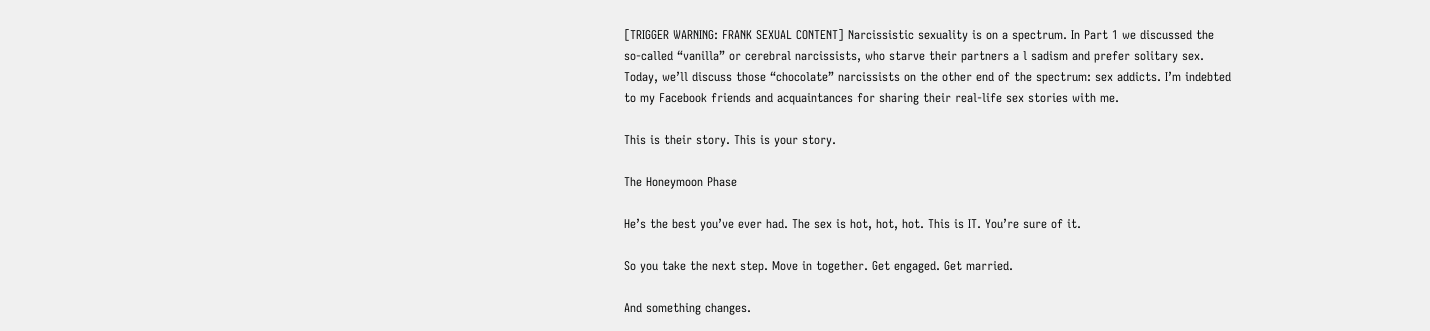[TRIGGER WARNING: FRANK SEXUAL CONTENT] Narcissistic sexuality is on a spectrum. In Part 1 we discussed the so-called “vanilla” or cerebral narcissists, who starve their partners a l sadism and prefer solitary sex. Today, we’ll discuss those “chocolate” narcissists on the other end of the spectrum: sex addicts. I’m indebted to my Facebook friends and acquaintances for sharing their real-life sex stories with me.

This is their story. This is your story.

The Honeymoon Phase

He’s the best you’ve ever had. The sex is hot, hot, hot. This is IT. You’re sure of it.

So you take the next step. Move in together. Get engaged. Get married.

And something changes.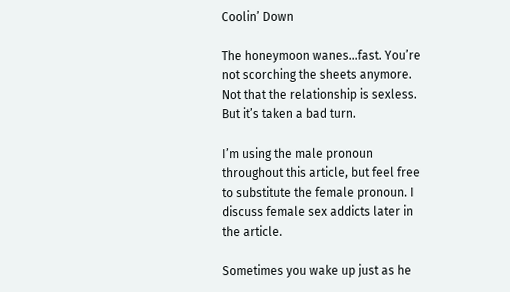Coolin’ Down

The honeymoon wanes…fast. You’re not scorching the sheets anymore. Not that the relationship is sexless. But it’s taken a bad turn.

I’m using the male pronoun throughout this article, but feel free to substitute the female pronoun. I discuss female sex addicts later in the article.

Sometimes you wake up just as he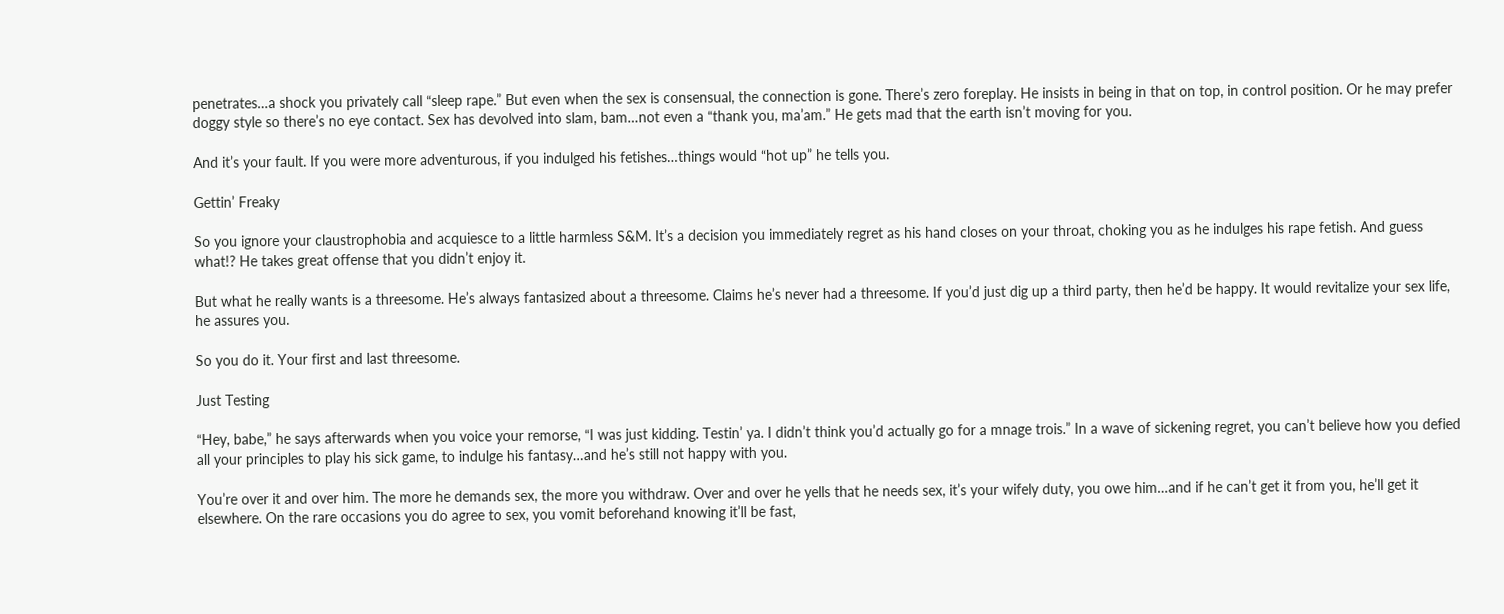penetrates…a shock you privately call “sleep rape.” But even when the sex is consensual, the connection is gone. There’s zero foreplay. He insists in being in that on top, in control position. Or he may prefer doggy style so there’s no eye contact. Sex has devolved into slam, bam…not even a “thank you, ma’am.” He gets mad that the earth isn’t moving for you.

And it’s your fault. If you were more adventurous, if you indulged his fetishes…things would “hot up” he tells you.

Gettin’ Freaky

So you ignore your claustrophobia and acquiesce to a little harmless S&M. It’s a decision you immediately regret as his hand closes on your throat, choking you as he indulges his rape fetish. And guess what!? He takes great offense that you didn’t enjoy it.

But what he really wants is a threesome. He’s always fantasized about a threesome. Claims he’s never had a threesome. If you’d just dig up a third party, then he’d be happy. It would revitalize your sex life, he assures you.

So you do it. Your first and last threesome.

Just Testing

“Hey, babe,” he says afterwards when you voice your remorse, “I was just kidding. Testin’ ya. I didn’t think you’d actually go for a mnage trois.” In a wave of sickening regret, you can’t believe how you defied all your principles to play his sick game, to indulge his fantasy…and he’s still not happy with you.

You’re over it and over him. The more he demands sex, the more you withdraw. Over and over he yells that he needs sex, it’s your wifely duty, you owe him…and if he can’t get it from you, he’ll get it elsewhere. On the rare occasions you do agree to sex, you vomit beforehand knowing it’ll be fast,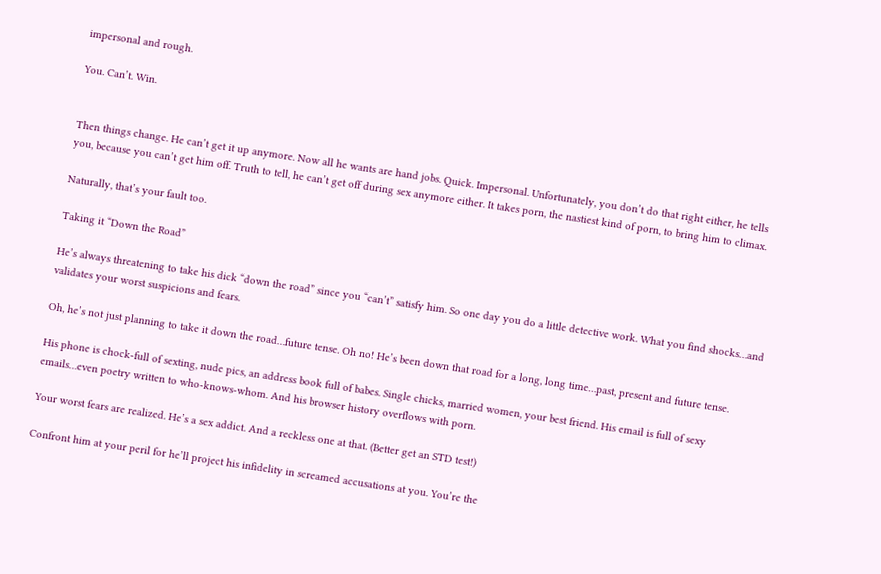impersonal and rough.

You. Can’t. Win.


Then things change. He can’t get it up anymore. Now all he wants are hand jobs. Quick. Impersonal. Unfortunately, you don’t do that right either, he tells you, because you can’t get him off. Truth to tell, he can’t get off during sex anymore either. It takes porn, the nastiest kind of porn, to bring him to climax.

Naturally, that’s your fault too.

Taking it “Down the Road”

He’s always threatening to take his dick “down the road” since you “can’t” satisfy him. So one day you do a little detective work. What you find shocks…and validates your worst suspicions and fears.

Oh, he’s not just planning to take it down the road…future tense. Oh no! He’s been down that road for a long, long time…past, present and future tense.

His phone is chock-full of sexting, nude pics, an address book full of babes. Single chicks, married women, your best friend. His email is full of sexy emails…even poetry written to who-knows-whom. And his browser history overflows with porn.

Your worst fears are realized. He’s a sex addict. And a reckless one at that. (Better get an STD test!)

Confront him at your peril for he’ll project his infidelity in screamed accusations at you. You’re the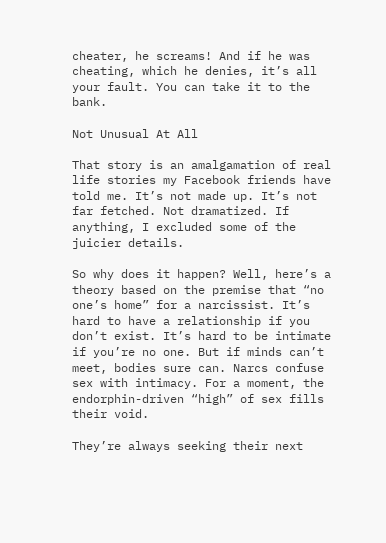cheater, he screams! And if he was cheating, which he denies, it’s all your fault. You can take it to the bank.

Not Unusual At All

That story is an amalgamation of real life stories my Facebook friends have told me. It’s not made up. It’s not far fetched. Not dramatized. If anything, I excluded some of the juicier details.

So why does it happen? Well, here’s a theory based on the premise that “no one’s home” for a narcissist. It’s hard to have a relationship if you don’t exist. It’s hard to be intimate if you’re no one. But if minds can’t meet, bodies sure can. Narcs confuse sex with intimacy. For a moment, the endorphin-driven “high” of sex fills their void.

They’re always seeking their next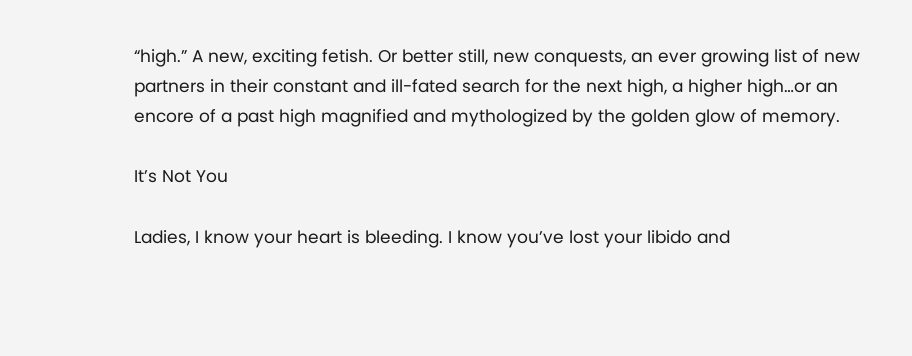“high.” A new, exciting fetish. Or better still, new conquests, an ever growing list of new partners in their constant and ill-fated search for the next high, a higher high…or an encore of a past high magnified and mythologized by the golden glow of memory.

It’s Not You

Ladies, I know your heart is bleeding. I know you’ve lost your libido and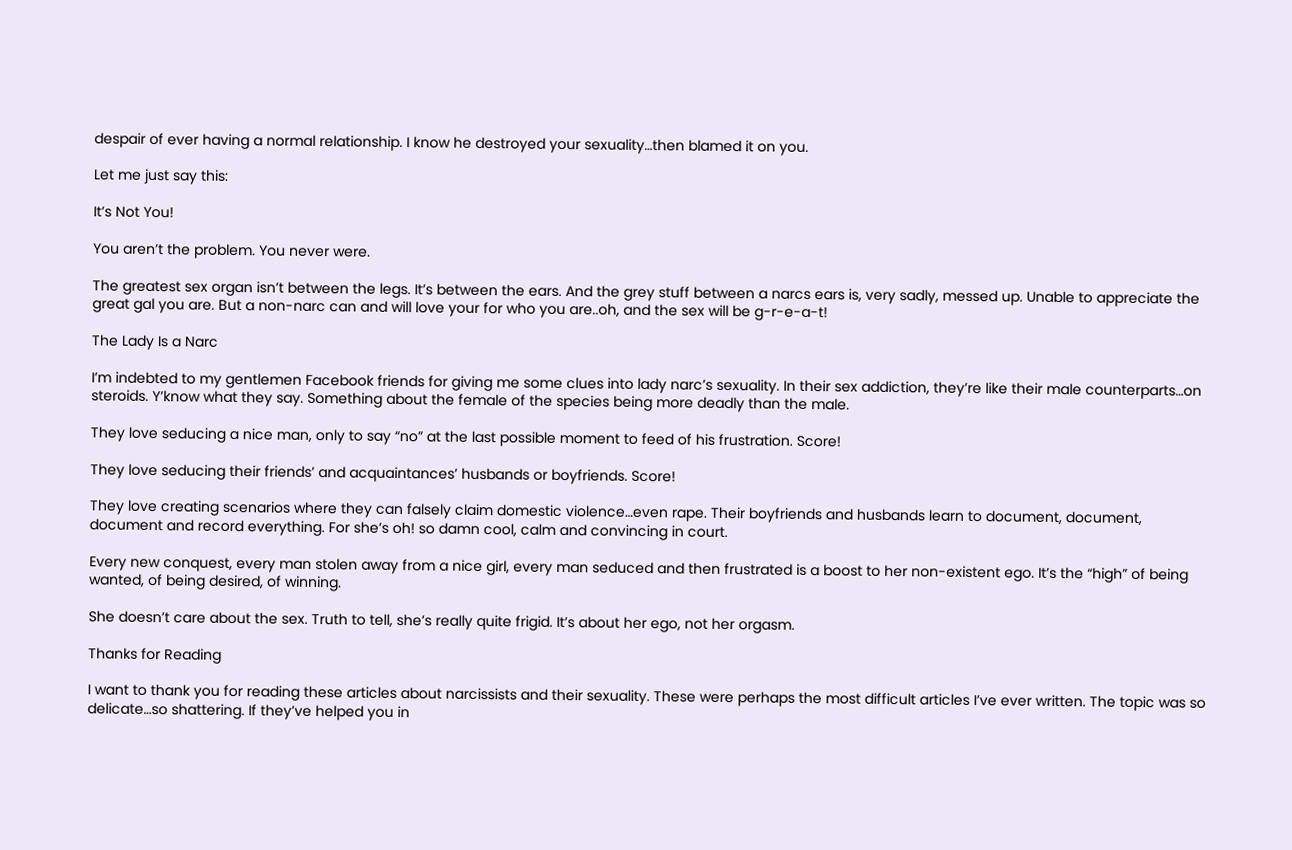despair of ever having a normal relationship. I know he destroyed your sexuality…then blamed it on you.

Let me just say this:

It’s Not You!

You aren’t the problem. You never were.

The greatest sex organ isn’t between the legs. It’s between the ears. And the grey stuff between a narcs ears is, very sadly, messed up. Unable to appreciate the great gal you are. But a non-narc can and will love your for who you are..oh, and the sex will be g-r-e-a-t!

The Lady Is a Narc

I’m indebted to my gentlemen Facebook friends for giving me some clues into lady narc’s sexuality. In their sex addiction, they’re like their male counterparts…on steroids. Y’know what they say. Something about the female of the species being more deadly than the male.

They love seducing a nice man, only to say “no” at the last possible moment to feed of his frustration. Score!

They love seducing their friends’ and acquaintances’ husbands or boyfriends. Score!

They love creating scenarios where they can falsely claim domestic violence…even rape. Their boyfriends and husbands learn to document, document, document and record everything. For she’s oh! so damn cool, calm and convincing in court.

Every new conquest, every man stolen away from a nice girl, every man seduced and then frustrated is a boost to her non-existent ego. It’s the “high” of being wanted, of being desired, of winning.

She doesn’t care about the sex. Truth to tell, she’s really quite frigid. It’s about her ego, not her orgasm.

Thanks for Reading

I want to thank you for reading these articles about narcissists and their sexuality. These were perhaps the most difficult articles I’ve ever written. The topic was so delicate…so shattering. If they’ve helped you in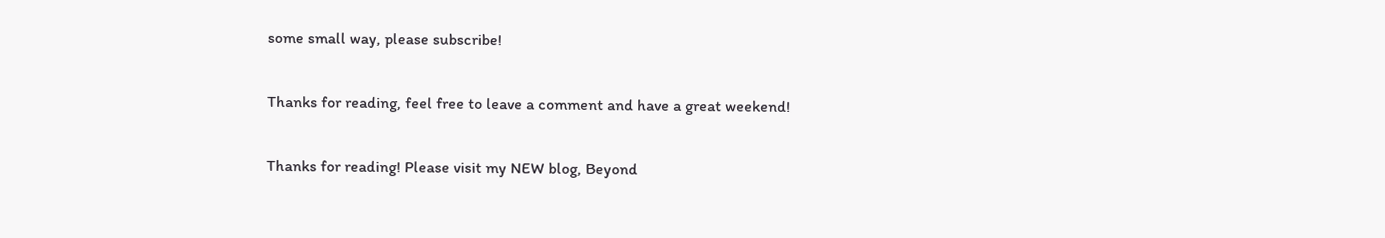some small way, please subscribe!

Thanks for reading, feel free to leave a comment and have a great weekend!

Thanks for reading! Please visit my NEW blog, Beyond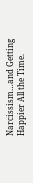Narcissism…and Getting Happier All the Time.